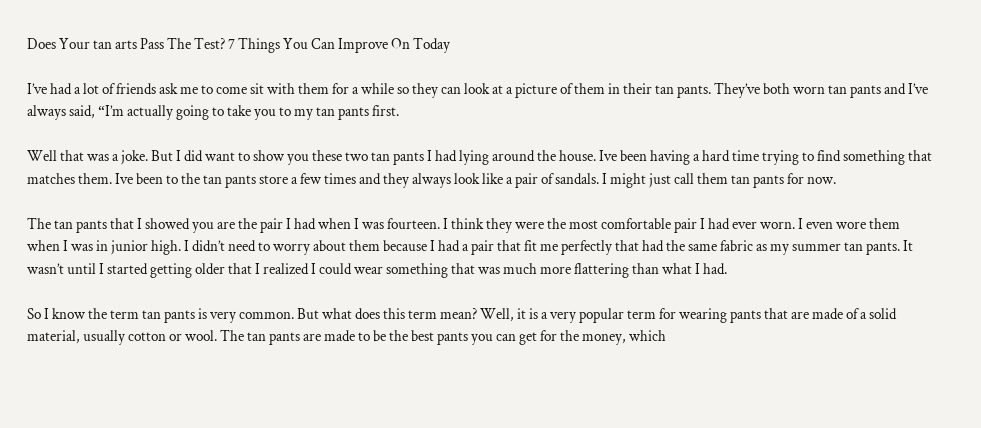Does Your tan arts Pass The Test? 7 Things You Can Improve On Today

I’ve had a lot of friends ask me to come sit with them for a while so they can look at a picture of them in their tan pants. They’ve both worn tan pants and I’ve always said, “I’m actually going to take you to my tan pants first.

Well that was a joke. But I did want to show you these two tan pants I had lying around the house. Ive been having a hard time trying to find something that matches them. Ive been to the tan pants store a few times and they always look like a pair of sandals. I might just call them tan pants for now.

The tan pants that I showed you are the pair I had when I was fourteen. I think they were the most comfortable pair I had ever worn. I even wore them when I was in junior high. I didn’t need to worry about them because I had a pair that fit me perfectly that had the same fabric as my summer tan pants. It wasn’t until I started getting older that I realized I could wear something that was much more flattering than what I had.

So I know the term tan pants is very common. But what does this term mean? Well, it is a very popular term for wearing pants that are made of a solid material, usually cotton or wool. The tan pants are made to be the best pants you can get for the money, which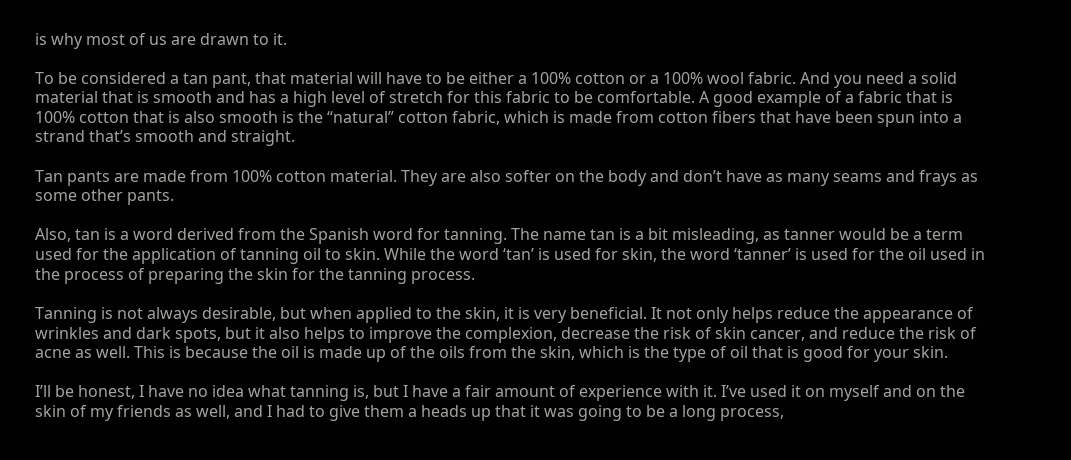is why most of us are drawn to it.

To be considered a tan pant, that material will have to be either a 100% cotton or a 100% wool fabric. And you need a solid material that is smooth and has a high level of stretch for this fabric to be comfortable. A good example of a fabric that is 100% cotton that is also smooth is the “natural” cotton fabric, which is made from cotton fibers that have been spun into a strand that’s smooth and straight.

Tan pants are made from 100% cotton material. They are also softer on the body and don’t have as many seams and frays as some other pants.

Also, tan is a word derived from the Spanish word for tanning. The name tan is a bit misleading, as tanner would be a term used for the application of tanning oil to skin. While the word ‘tan’ is used for skin, the word ‘tanner’ is used for the oil used in the process of preparing the skin for the tanning process.

Tanning is not always desirable, but when applied to the skin, it is very beneficial. It not only helps reduce the appearance of wrinkles and dark spots, but it also helps to improve the complexion, decrease the risk of skin cancer, and reduce the risk of acne as well. This is because the oil is made up of the oils from the skin, which is the type of oil that is good for your skin.

I’ll be honest, I have no idea what tanning is, but I have a fair amount of experience with it. I’ve used it on myself and on the skin of my friends as well, and I had to give them a heads up that it was going to be a long process,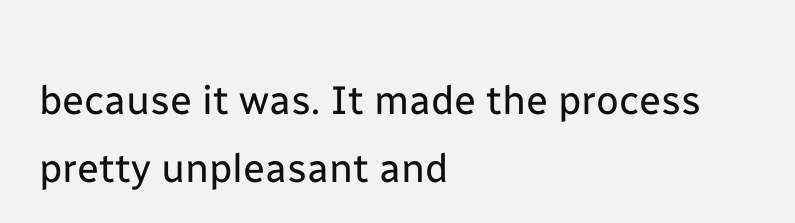because it was. It made the process pretty unpleasant and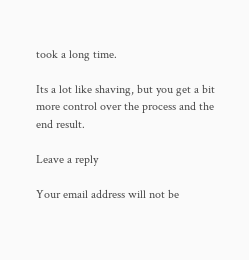took a long time.

Its a lot like shaving, but you get a bit more control over the process and the end result.

Leave a reply

Your email address will not be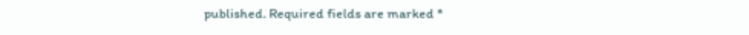published. Required fields are marked *